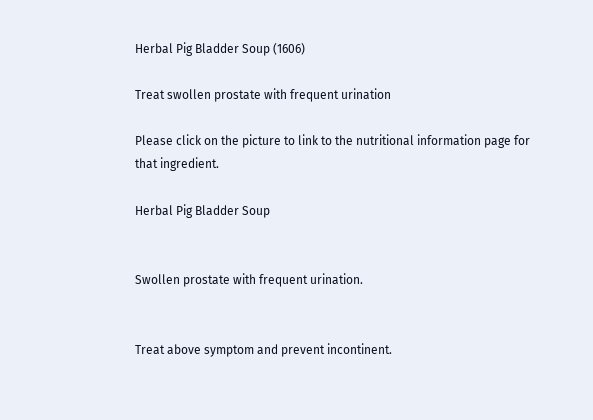Herbal Pig Bladder Soup (1606)

Treat swollen prostate with frequent urination

Please click on the picture to link to the nutritional information page for that ingredient.

Herbal Pig Bladder Soup


Swollen prostate with frequent urination.


Treat above symptom and prevent incontinent.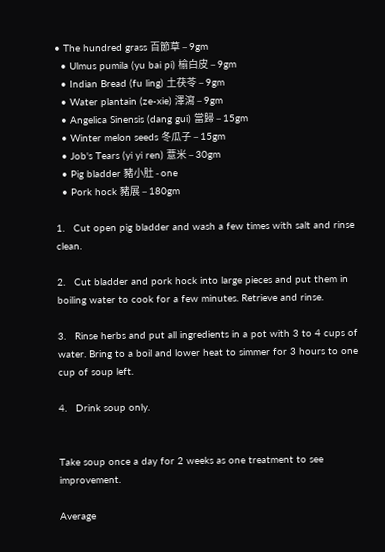• The hundred grass 百節草 – 9gm
  • Ulmus pumila (yu bai pi) 榆白皮 – 9gm
  • Indian Bread (fu ling) 土茯苓 – 9gm
  • Water plantain (ze-xie) 澤瀉 – 9gm
  • Angelica Sinensis (dang gui) 當歸 – 15gm
  • Winter melon seeds 冬瓜子 – 15gm
  • Job's Tears (yi yi ren) 薏米 – 30gm
  • Pig bladder 豬小肚 - one
  • Pork hock 豬展 – 180gm

1.   Cut open pig bladder and wash a few times with salt and rinse clean.

2.   Cut bladder and pork hock into large pieces and put them in boiling water to cook for a few minutes. Retrieve and rinse.

3.   Rinse herbs and put all ingredients in a pot with 3 to 4 cups of water. Bring to a boil and lower heat to simmer for 3 hours to one cup of soup left.

4.   Drink soup only.


Take soup once a day for 2 weeks as one treatment to see improvement.

Average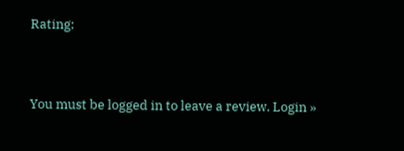Rating:


You must be logged in to leave a review. Login »